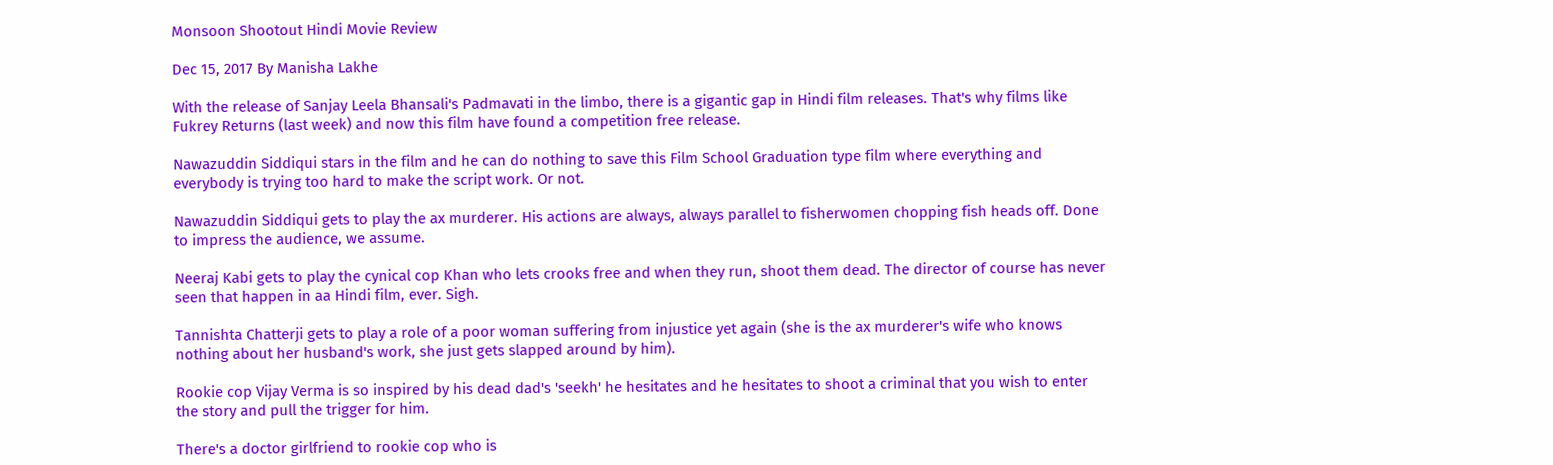Monsoon Shootout Hindi Movie Review

Dec 15, 2017 By Manisha Lakhe

With the release of Sanjay Leela Bhansali's Padmavati in the limbo, there is a gigantic gap in Hindi film releases. That's why films like Fukrey Returns (last week) and now this film have found a competition free release.

Nawazuddin Siddiqui stars in the film and he can do nothing to save this Film School Graduation type film where everything and everybody is trying too hard to make the script work. Or not.

Nawazuddin Siddiqui gets to play the ax murderer. His actions are always, always parallel to fisherwomen chopping fish heads off. Done to impress the audience, we assume.

Neeraj Kabi gets to play the cynical cop Khan who lets crooks free and when they run, shoot them dead. The director of course has never seen that happen in aa Hindi film, ever. Sigh.

Tannishta Chatterji gets to play a role of a poor woman suffering from injustice yet again (she is the ax murderer's wife who knows nothing about her husband's work, she just gets slapped around by him).

Rookie cop Vijay Verma is so inspired by his dead dad's 'seekh' he hesitates and he hesitates to shoot a criminal that you wish to enter the story and pull the trigger for him.

There's a doctor girlfriend to rookie cop who is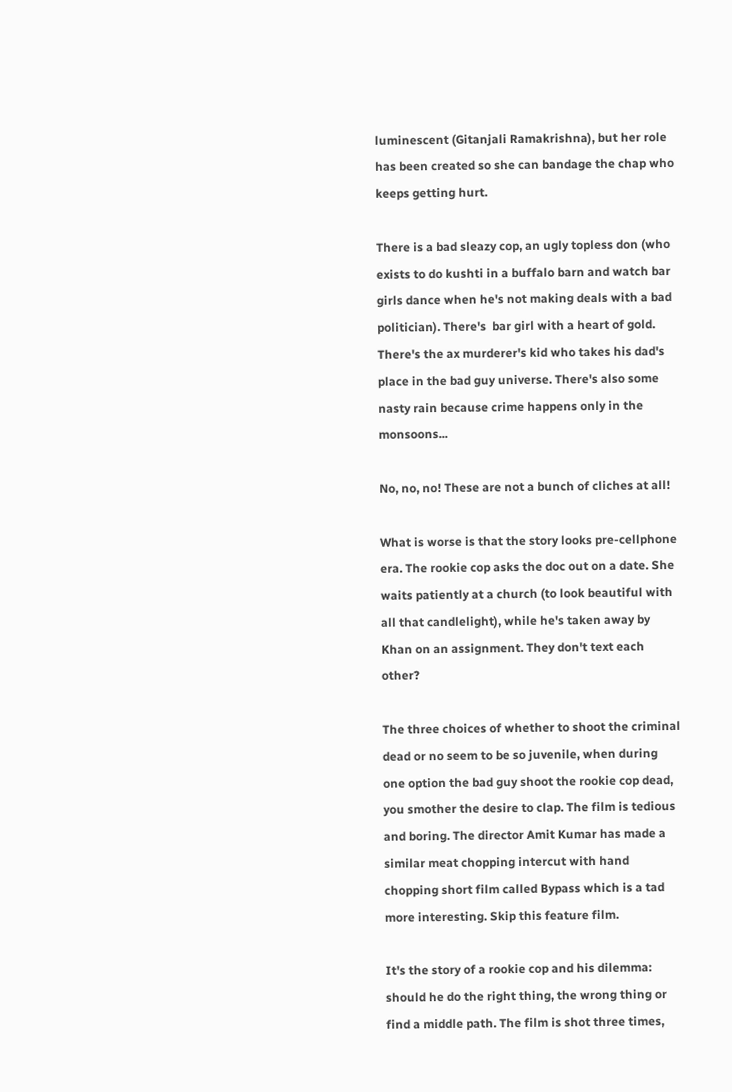luminescent (Gitanjali Ramakrishna), but her role has been created so she can bandage the chap who keeps getting hurt.

There is a bad sleazy cop, an ugly topless don (who exists to do kushti in a buffalo barn and watch bar girls dance when he's not making deals with a bad politician). There's  bar girl with a heart of gold. There's the ax murderer's kid who takes his dad's place in the bad guy universe. There's also some nasty rain because crime happens only in the monsoons...

No, no, no! These are not a bunch of cliches at all!

What is worse is that the story looks pre-cellphone era. The rookie cop asks the doc out on a date. She waits patiently at a church (to look beautiful with all that candlelight), while he's taken away by Khan on an assignment. They don't text each other?

The three choices of whether to shoot the criminal dead or no seem to be so juvenile, when during one option the bad guy shoot the rookie cop dead, you smother the desire to clap. The film is tedious and boring. The director Amit Kumar has made a similar meat chopping intercut with hand chopping short film called Bypass which is a tad more interesting. Skip this feature film.

It's the story of a rookie cop and his dilemma: should he do the right thing, the wrong thing or find a middle path. The film is shot three times,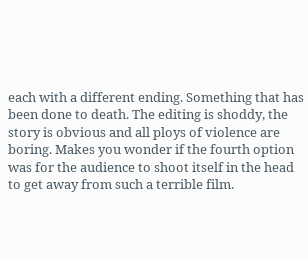each with a different ending. Something that has been done to death. The editing is shoddy, the story is obvious and all ploys of violence are boring. Makes you wonder if the fourth option was for the audience to shoot itself in the head to get away from such a terrible film.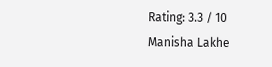Rating: 3.3 / 10
Manisha Lakhe